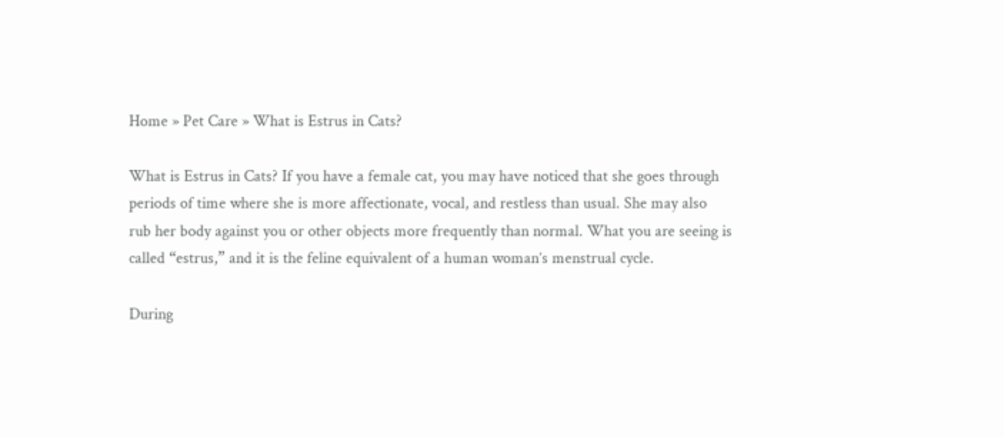Home » Pet Care » What is Estrus in Cats?

What is Estrus in Cats? If you have a female cat, you may have noticed that she goes through periods of time where she is more affectionate, vocal, and restless than usual. She may also rub her body against you or other objects more frequently than normal. What you are seeing is called “estrus,” and it is the feline equivalent of a human woman’s menstrual cycle.

During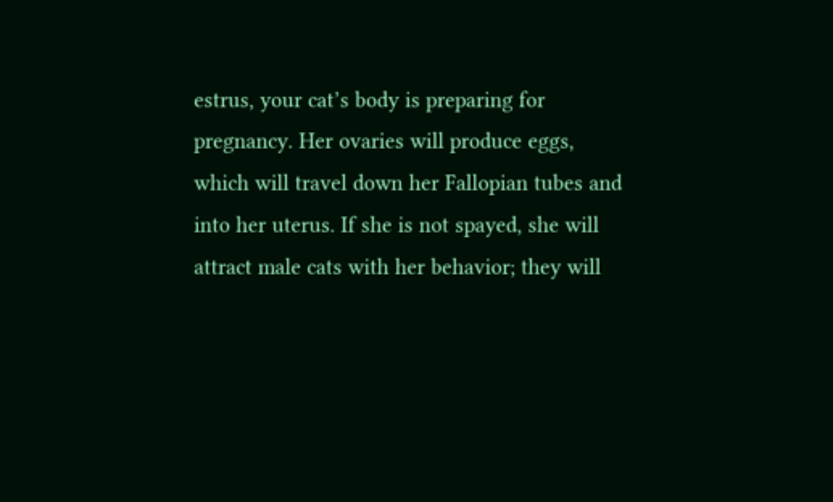estrus, your cat’s body is preparing for pregnancy. Her ovaries will produce eggs, which will travel down her Fallopian tubes and into her uterus. If she is not spayed, she will attract male cats with her behavior; they will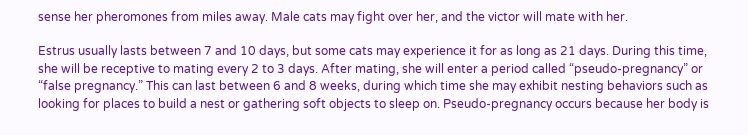sense her pheromones from miles away. Male cats may fight over her, and the victor will mate with her.

Estrus usually lasts between 7 and 10 days, but some cats may experience it for as long as 21 days. During this time, she will be receptive to mating every 2 to 3 days. After mating, she will enter a period called “pseudo-pregnancy” or “false pregnancy.” This can last between 6 and 8 weeks, during which time she may exhibit nesting behaviors such as looking for places to build a nest or gathering soft objects to sleep on. Pseudo-pregnancy occurs because her body is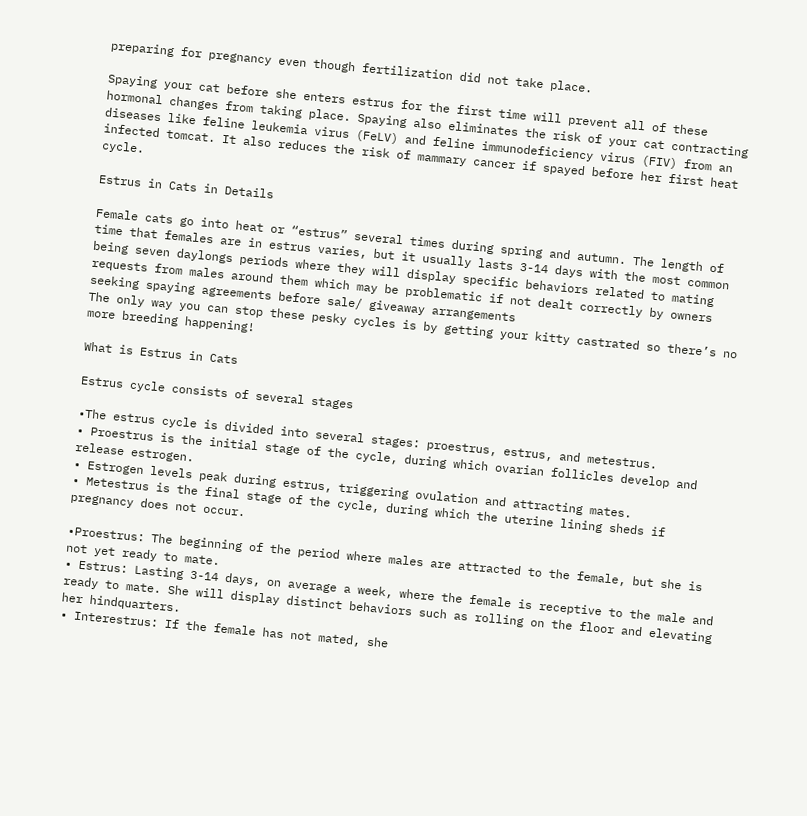preparing for pregnancy even though fertilization did not take place.

Spaying your cat before she enters estrus for the first time will prevent all of these hormonal changes from taking place. Spaying also eliminates the risk of your cat contracting diseases like feline leukemia virus (FeLV) and feline immunodeficiency virus (FIV) from an infected tomcat. It also reduces the risk of mammary cancer if spayed before her first heat cycle.

Estrus in Cats in Details

Female cats go into heat or “estrus” several times during spring and autumn. The length of time that females are in estrus varies, but it usually lasts 3-14 days with the most common being seven daylongs periods where they will display specific behaviors related to mating requests from males around them which may be problematic if not dealt correctly by owners seeking spaying agreements before sale/ giveaway arrangements
The only way you can stop these pesky cycles is by getting your kitty castrated so there’s no more breeding happening!

What is Estrus in Cats

Estrus cycle consists of several stages

•The estrus cycle is divided into several stages: proestrus, estrus, and metestrus.
• Proestrus is the initial stage of the cycle, during which ovarian follicles develop and release estrogen.
• Estrogen levels peak during estrus, triggering ovulation and attracting mates.
• Metestrus is the final stage of the cycle, during which the uterine lining sheds if pregnancy does not occur.

•Proestrus: The beginning of the period where males are attracted to the female, but she is not yet ready to mate.
• Estrus: Lasting 3-14 days, on average a week, where the female is receptive to the male and ready to mate. She will display distinct behaviors such as rolling on the floor and elevating her hindquarters.
• Interestrus: If the female has not mated, she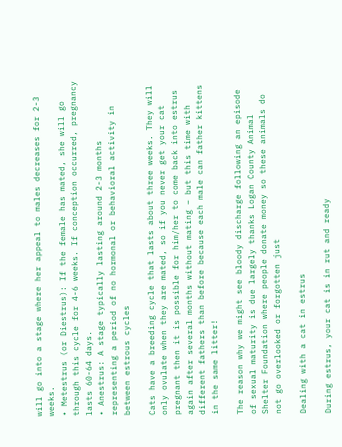will go into a stage where her appeal to males decreases for 2-3 weeks.
• Metestrus (or Diestrus): If the female has mated, she will go through this cycle for 4-6 weeks. If conception occurred, pregnancy lasts 60-64 days.
• Anestrus: A stage typically lasting around 2-3 months representing a period of no hormonal or behavioral activity in between estrous cycles

Cats have a breeding cycle that lasts about three weeks. They will only ovulate when they are mated, so if you never get your cat pregnant then it is possible for him/her to come back into estrus again after several months without mating – but this time with different fathers than before because each male can father kittens in the same litter!

The reason why we might see bloody discharge following an episode of sexual maturity is due largely thanks Logan County Animal Shelter Foundation where people donate money so these animals do not go overlooked or forgotten just

Dealing with a cat in estrus

During estrus, your cat is in rut and ready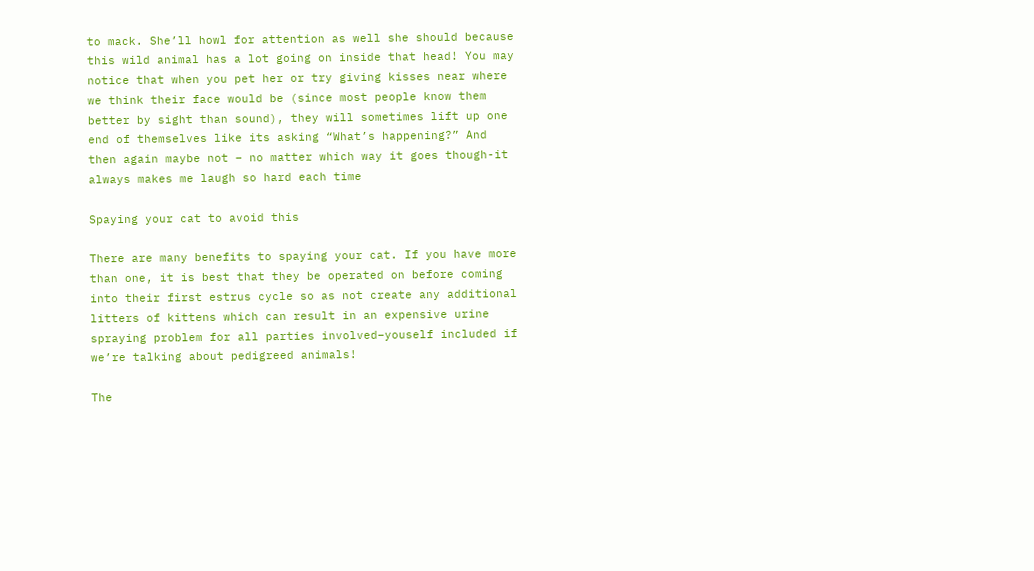to mack. She’ll howl for attention as well she should because this wild animal has a lot going on inside that head! You may notice that when you pet her or try giving kisses near where we think their face would be (since most people know them better by sight than sound), they will sometimes lift up one end of themselves like its asking “What’s happening?” And then again maybe not – no matter which way it goes though-it always makes me laugh so hard each time

Spaying your cat to avoid this

There are many benefits to spaying your cat. If you have more than one, it is best that they be operated on before coming into their first estrus cycle so as not create any additional litters of kittens which can result in an expensive urine spraying problem for all parties involved–youself included if we’re talking about pedigreed animals!

The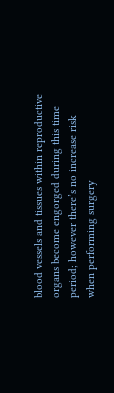blood vessels and tissues within reproductive organs become engorged during this time period; however there’s no increase risk when performing surgery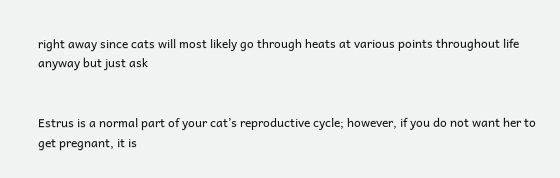right away since cats will most likely go through heats at various points throughout life anyway but just ask


Estrus is a normal part of your cat’s reproductive cycle; however, if you do not want her to get pregnant, it is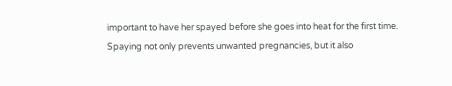important to have her spayed before she goes into heat for the first time. Spaying not only prevents unwanted pregnancies, but it also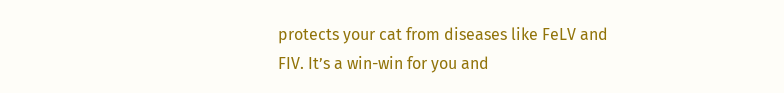protects your cat from diseases like FeLV and FIV. It’s a win-win for you and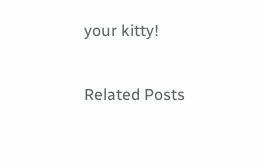your kitty!

Related Posts